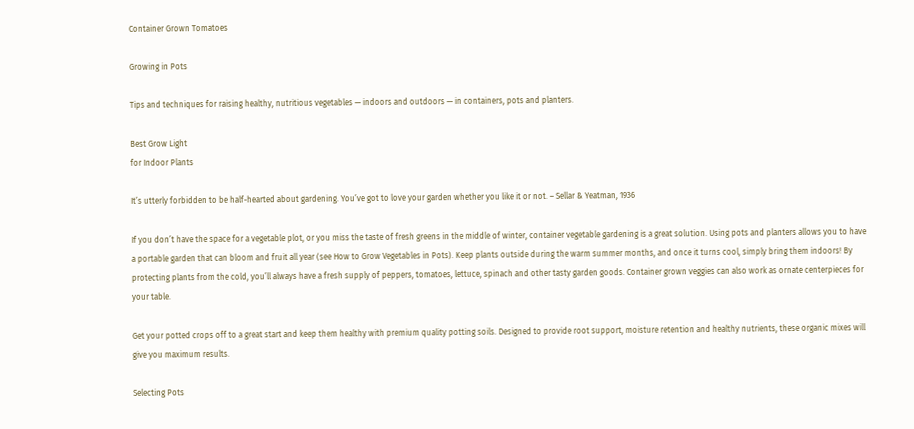Container Grown Tomatoes

Growing in Pots

Tips and techniques for raising healthy, nutritious vegetables — indoors and outdoors — in containers, pots and planters.

Best Grow Light
for Indoor Plants

It’s utterly forbidden to be half-hearted about gardening. You’ve got to love your garden whether you like it or not. – Sellar & Yeatman, 1936

If you don’t have the space for a vegetable plot, or you miss the taste of fresh greens in the middle of winter, container vegetable gardening is a great solution. Using pots and planters allows you to have a portable garden that can bloom and fruit all year (see How to Grow Vegetables in Pots). Keep plants outside during the warm summer months, and once it turns cool, simply bring them indoors! By protecting plants from the cold, you’ll always have a fresh supply of peppers, tomatoes, lettuce, spinach and other tasty garden goods. Container grown veggies can also work as ornate centerpieces for your table.

Get your potted crops off to a great start and keep them healthy with premium quality potting soils. Designed to provide root support, moisture retention and healthy nutrients, these organic mixes will give you maximum results.

Selecting Pots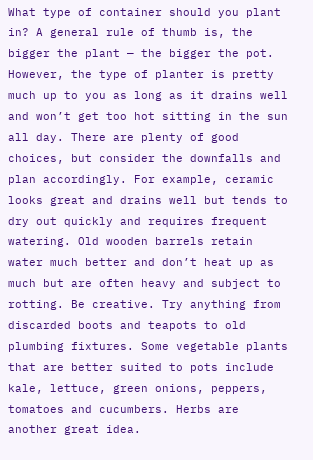What type of container should you plant in? A general rule of thumb is, the bigger the plant — the bigger the pot. However, the type of planter is pretty much up to you as long as it drains well and won’t get too hot sitting in the sun all day. There are plenty of good choices, but consider the downfalls and plan accordingly. For example, ceramic looks great and drains well but tends to dry out quickly and requires frequent watering. Old wooden barrels retain water much better and don’t heat up as much but are often heavy and subject to rotting. Be creative. Try anything from discarded boots and teapots to old plumbing fixtures. Some vegetable plants that are better suited to pots include kale, lettuce, green onions, peppers, tomatoes and cucumbers. Herbs are another great idea.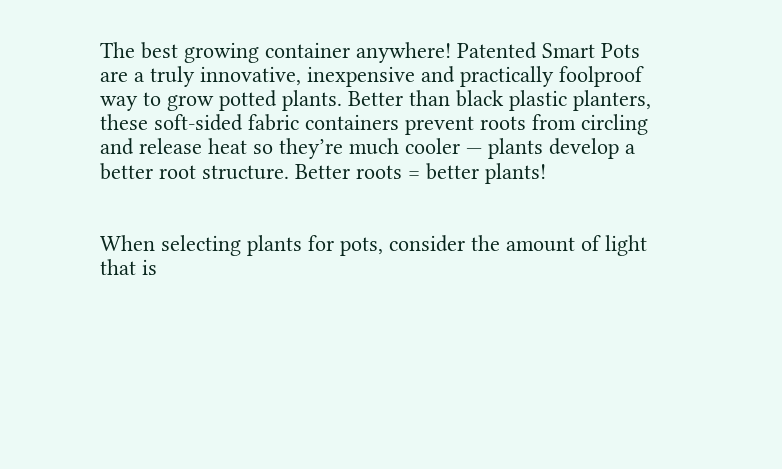The best growing container anywhere! Patented Smart Pots are a truly innovative, inexpensive and practically foolproof way to grow potted plants. Better than black plastic planters, these soft-sided fabric containers prevent roots from circling and release heat so they’re much cooler — plants develop a better root structure. Better roots = better plants!


When selecting plants for pots, consider the amount of light that is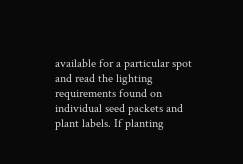available for a particular spot and read the lighting requirements found on individual seed packets and plant labels. If planting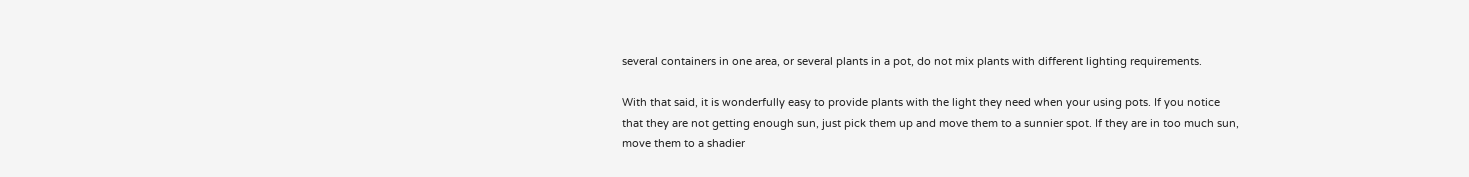several containers in one area, or several plants in a pot, do not mix plants with different lighting requirements.

With that said, it is wonderfully easy to provide plants with the light they need when your using pots. If you notice that they are not getting enough sun, just pick them up and move them to a sunnier spot. If they are in too much sun, move them to a shadier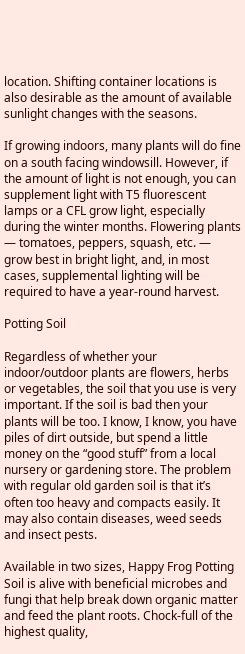location. Shifting container locations is also desirable as the amount of available sunlight changes with the seasons.

If growing indoors, many plants will do fine on a south facing windowsill. However, if the amount of light is not enough, you can supplement light with T5 fluorescent lamps or a CFL grow light, especially during the winter months. Flowering plants — tomatoes, peppers, squash, etc. — grow best in bright light, and, in most cases, supplemental lighting will be required to have a year-round harvest.

Potting Soil

Regardless of whether your indoor/outdoor plants are flowers, herbs or vegetables, the soil that you use is very important. If the soil is bad then your plants will be too. I know, I know, you have piles of dirt outside, but spend a little money on the “good stuff” from a local nursery or gardening store. The problem with regular old garden soil is that it’s often too heavy and compacts easily. It may also contain diseases, weed seeds and insect pests.

Available in two sizes, Happy Frog Potting Soil is alive with beneficial microbes and fungi that help break down organic matter and feed the plant roots. Chock-full of the highest quality,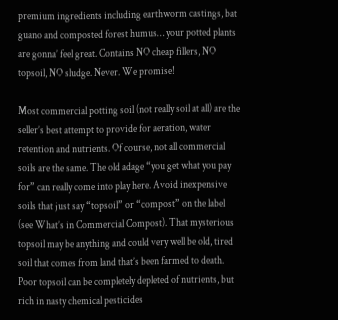premium ingredients including earthworm castings, bat guano and composted forest humus… your potted plants are gonna’ feel great. Contains NO cheap fillers, NO topsoil, NO sludge. Never. We promise!

Most commercial potting soil (not really soil at all) are the seller’s best attempt to provide for aeration, water retention and nutrients. Of course, not all commercial soils are the same. The old adage “you get what you pay for” can really come into play here. Avoid inexpensive soils that just say “topsoil” or “compost” on the label (see What’s in Commercial Compost). That mysterious topsoil may be anything and could very well be old, tired soil that comes from land that’s been farmed to death. Poor topsoil can be completely depleted of nutrients, but rich in nasty chemical pesticides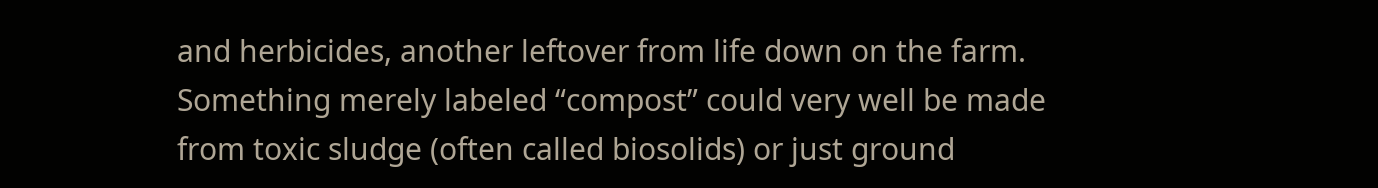and herbicides, another leftover from life down on the farm. Something merely labeled “compost” could very well be made from toxic sludge (often called biosolids) or just ground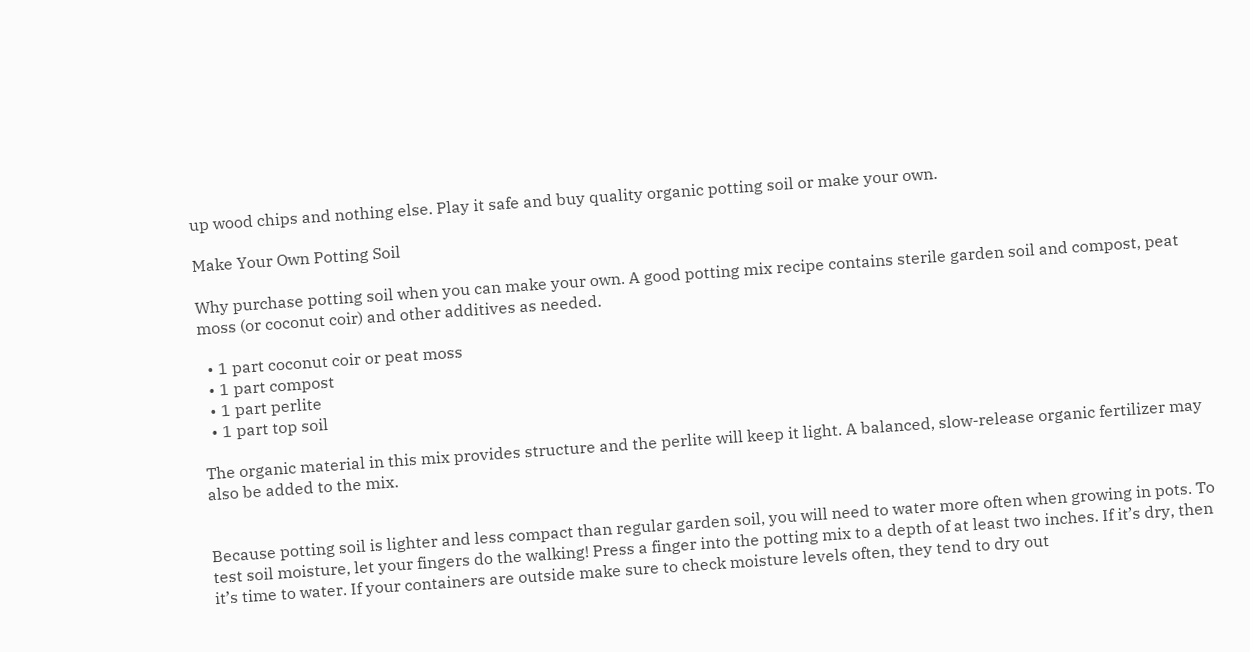up wood chips and nothing else. Play it safe and buy quality organic potting soil or make your own.

Make Your Own Potting Soil

Why purchase potting soil when you can make your own. A good potting mix recipe contains sterile garden soil and compost, peat moss (or coconut coir) and other additives as needed.

  • 1 part coconut coir or peat moss
  • 1 part compost
  • 1 part perlite
  • 1 part top soil

The organic material in this mix provides structure and the perlite will keep it light. A balanced, slow-release organic fertilizer may also be added to the mix.


Because potting soil is lighter and less compact than regular garden soil, you will need to water more often when growing in pots. To test soil moisture, let your fingers do the walking! Press a finger into the potting mix to a depth of at least two inches. If it’s dry, then it’s time to water. If your containers are outside make sure to check moisture levels often, they tend to dry out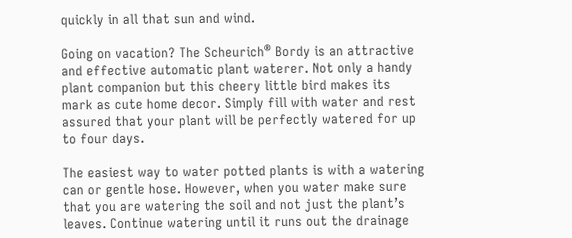quickly in all that sun and wind.

Going on vacation? The Scheurich® Bordy is an attractive and effective automatic plant waterer. Not only a handy plant companion but this cheery little bird makes its mark as cute home decor. Simply fill with water and rest assured that your plant will be perfectly watered for up to four days.

The easiest way to water potted plants is with a watering can or gentle hose. However, when you water make sure that you are watering the soil and not just the plant’s leaves. Continue watering until it runs out the drainage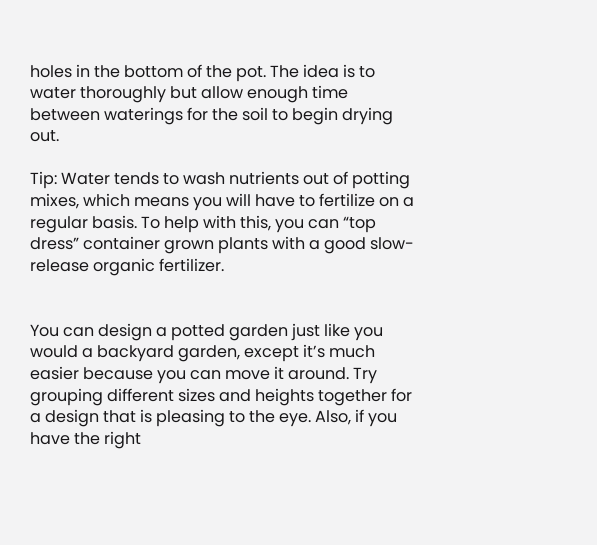holes in the bottom of the pot. The idea is to water thoroughly but allow enough time between waterings for the soil to begin drying out.

Tip: Water tends to wash nutrients out of potting mixes, which means you will have to fertilize on a regular basis. To help with this, you can “top dress” container grown plants with a good slow-release organic fertilizer.


You can design a potted garden just like you would a backyard garden, except it’s much easier because you can move it around. Try grouping different sizes and heights together for a design that is pleasing to the eye. Also, if you have the right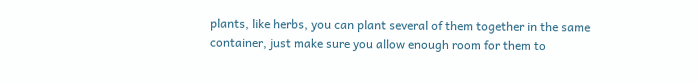plants, like herbs, you can plant several of them together in the same container, just make sure you allow enough room for them to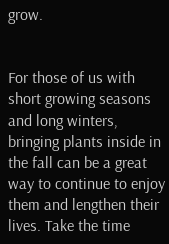grow.


For those of us with short growing seasons and long winters, bringing plants inside in the fall can be a great way to continue to enjoy them and lengthen their lives. Take the time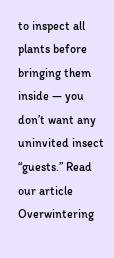to inspect all plants before bringing them inside — you don’t want any uninvited insect “guests.” Read our article Overwintering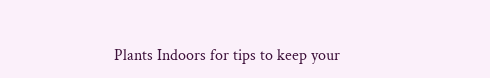Plants Indoors for tips to keep your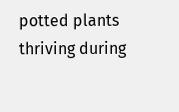potted plants thriving during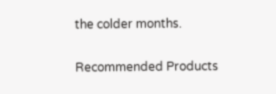the colder months.

Recommended Products